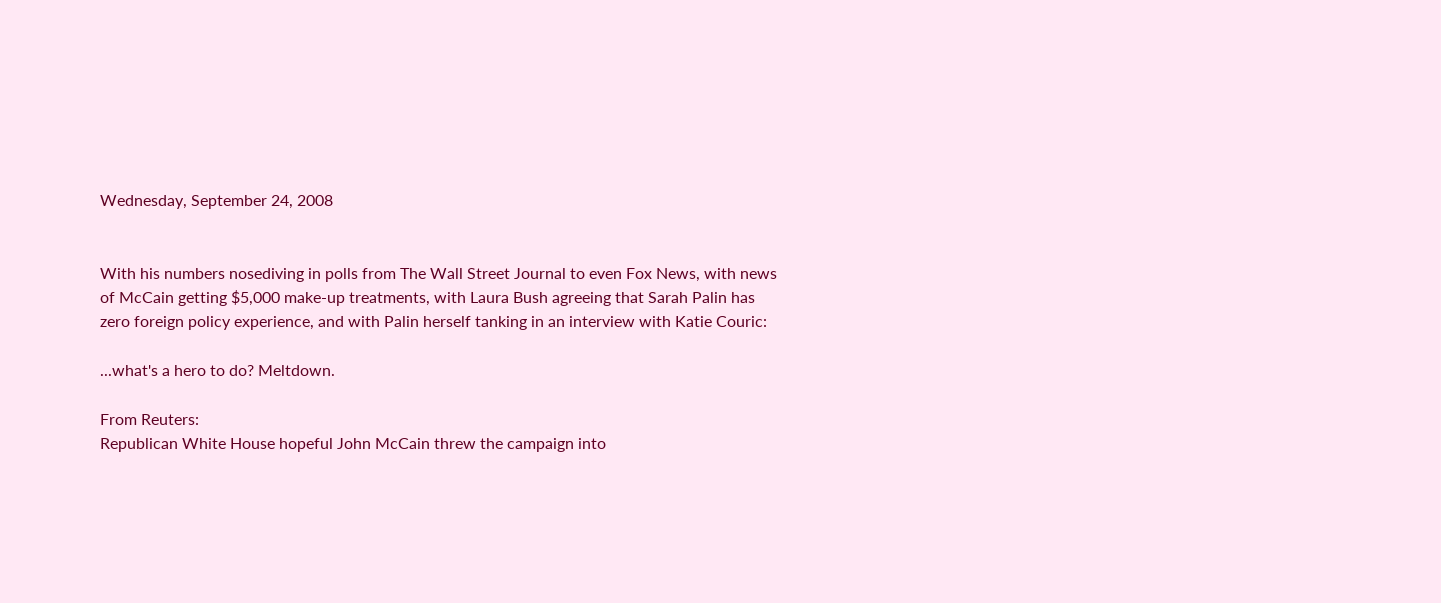Wednesday, September 24, 2008


With his numbers nosediving in polls from The Wall Street Journal to even Fox News, with news of McCain getting $5,000 make-up treatments, with Laura Bush agreeing that Sarah Palin has zero foreign policy experience, and with Palin herself tanking in an interview with Katie Couric:

...what's a hero to do? Meltdown.

From Reuters:
Republican White House hopeful John McCain threw the campaign into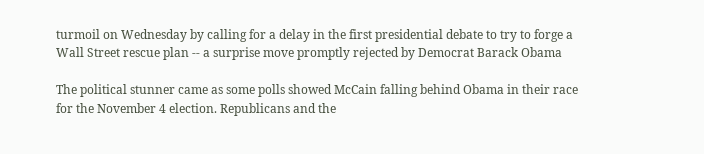turmoil on Wednesday by calling for a delay in the first presidential debate to try to forge a Wall Street rescue plan -- a surprise move promptly rejected by Democrat Barack Obama

The political stunner came as some polls showed McCain falling behind Obama in their race for the November 4 election. Republicans and the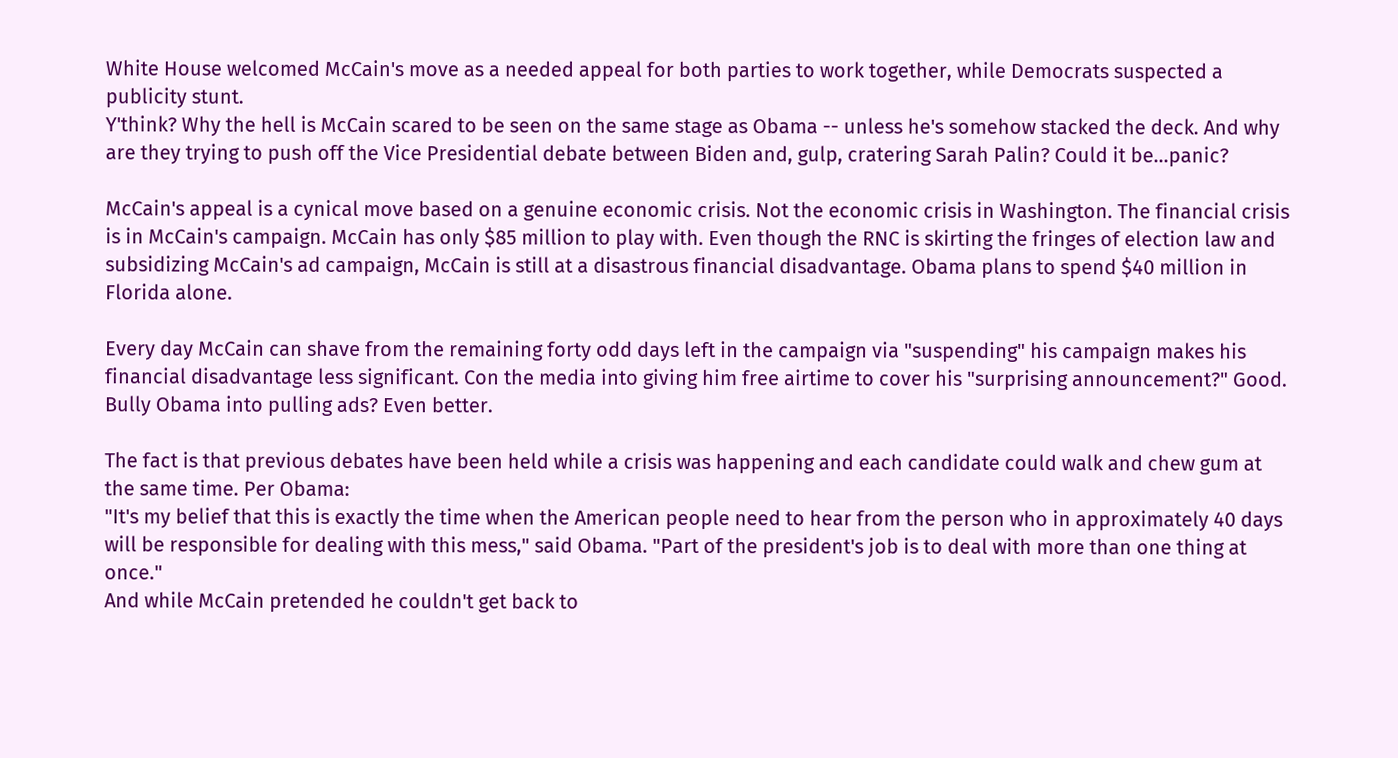White House welcomed McCain's move as a needed appeal for both parties to work together, while Democrats suspected a publicity stunt.
Y'think? Why the hell is McCain scared to be seen on the same stage as Obama -- unless he's somehow stacked the deck. And why are they trying to push off the Vice Presidential debate between Biden and, gulp, cratering Sarah Palin? Could it be...panic?

McCain's appeal is a cynical move based on a genuine economic crisis. Not the economic crisis in Washington. The financial crisis is in McCain's campaign. McCain has only $85 million to play with. Even though the RNC is skirting the fringes of election law and subsidizing McCain's ad campaign, McCain is still at a disastrous financial disadvantage. Obama plans to spend $40 million in Florida alone.

Every day McCain can shave from the remaining forty odd days left in the campaign via "suspending" his campaign makes his financial disadvantage less significant. Con the media into giving him free airtime to cover his "surprising announcement?" Good. Bully Obama into pulling ads? Even better.

The fact is that previous debates have been held while a crisis was happening and each candidate could walk and chew gum at the same time. Per Obama:
"It's my belief that this is exactly the time when the American people need to hear from the person who in approximately 40 days will be responsible for dealing with this mess," said Obama. "Part of the president's job is to deal with more than one thing at once."
And while McCain pretended he couldn't get back to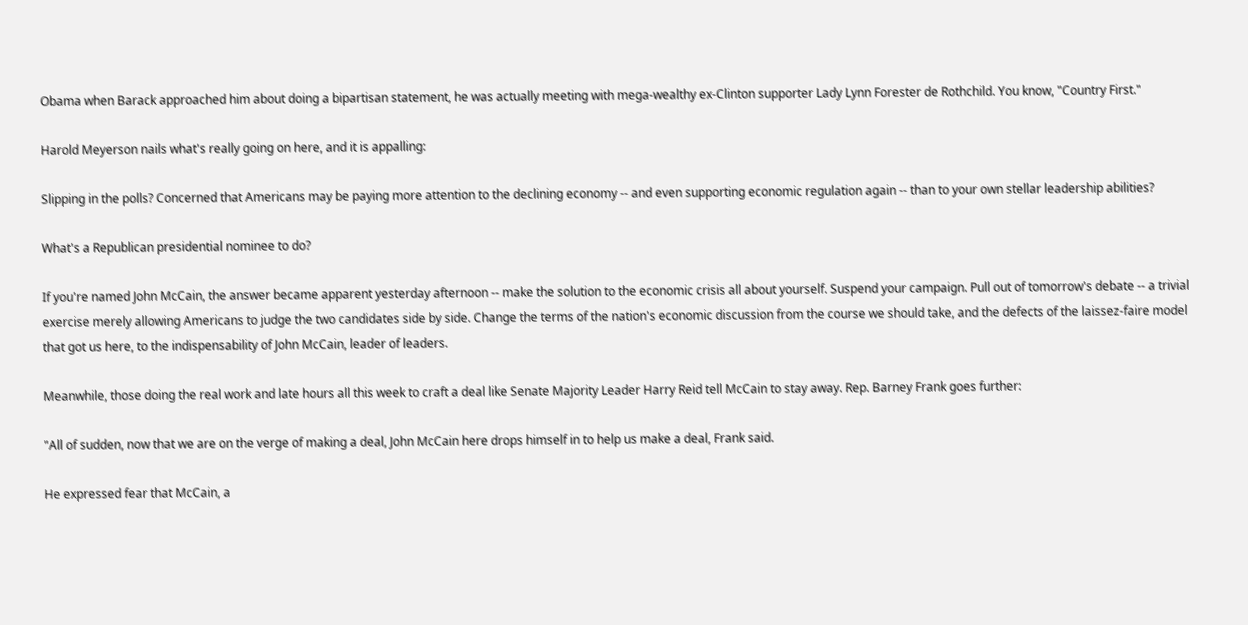Obama when Barack approached him about doing a bipartisan statement, he was actually meeting with mega-wealthy ex-Clinton supporter Lady Lynn Forester de Rothchild. You know, "Country First."

Harold Meyerson nails what's really going on here, and it is appalling:

Slipping in the polls? Concerned that Americans may be paying more attention to the declining economy -- and even supporting economic regulation again -- than to your own stellar leadership abilities?

What's a Republican presidential nominee to do?

If you're named John McCain, the answer became apparent yesterday afternoon -- make the solution to the economic crisis all about yourself. Suspend your campaign. Pull out of tomorrow's debate -- a trivial exercise merely allowing Americans to judge the two candidates side by side. Change the terms of the nation's economic discussion from the course we should take, and the defects of the laissez-faire model that got us here, to the indispensability of John McCain, leader of leaders.

Meanwhile, those doing the real work and late hours all this week to craft a deal like Senate Majority Leader Harry Reid tell McCain to stay away. Rep. Barney Frank goes further:

"All of sudden, now that we are on the verge of making a deal, John McCain here drops himself in to help us make a deal, Frank said.

He expressed fear that McCain, a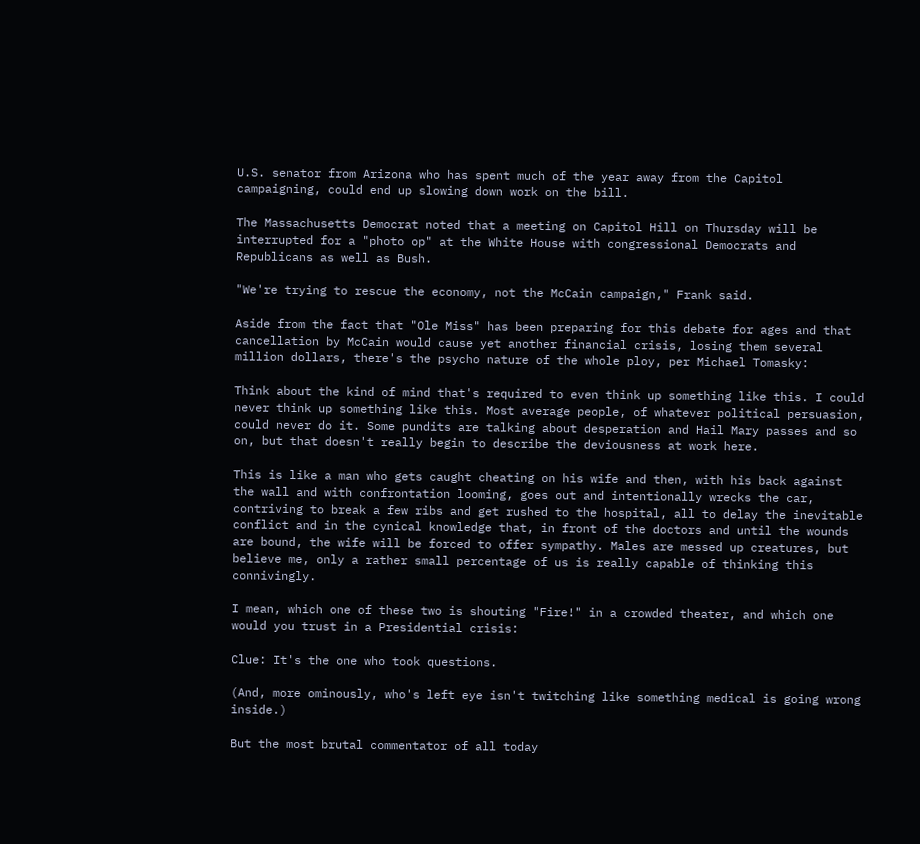U.S. senator from Arizona who has spent much of the year away from the Capitol campaigning, could end up slowing down work on the bill.

The Massachusetts Democrat noted that a meeting on Capitol Hill on Thursday will be interrupted for a "photo op" at the White House with congressional Democrats and Republicans as well as Bush.

"We're trying to rescue the economy, not the McCain campaign," Frank said.

Aside from the fact that "Ole Miss" has been preparing for this debate for ages and that cancellation by McCain would cause yet another financial crisis, losing them several million dollars, there's the psycho nature of the whole ploy, per Michael Tomasky:

Think about the kind of mind that's required to even think up something like this. I could never think up something like this. Most average people, of whatever political persuasion, could never do it. Some pundits are talking about desperation and Hail Mary passes and so on, but that doesn't really begin to describe the deviousness at work here.

This is like a man who gets caught cheating on his wife and then, with his back against the wall and with confrontation looming, goes out and intentionally wrecks the car, contriving to break a few ribs and get rushed to the hospital, all to delay the inevitable conflict and in the cynical knowledge that, in front of the doctors and until the wounds are bound, the wife will be forced to offer sympathy. Males are messed up creatures, but believe me, only a rather small percentage of us is really capable of thinking this connivingly.

I mean, which one of these two is shouting "Fire!" in a crowded theater, and which one would you trust in a Presidential crisis:

Clue: It's the one who took questions.

(And, more ominously, who's left eye isn't twitching like something medical is going wrong inside.)

But the most brutal commentator of all today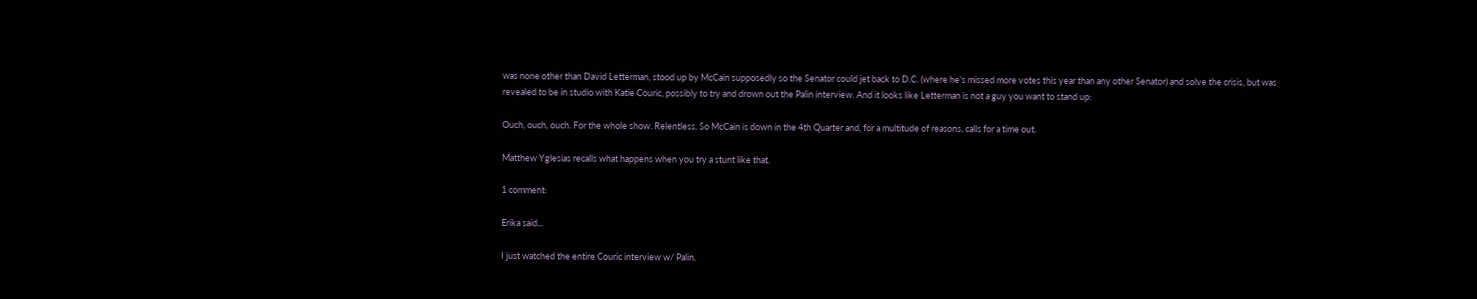was none other than David Letterman, stood up by McCain supposedly so the Senator could jet back to D.C. (where he's missed more votes this year than any other Senator) and solve the crisis, but was revealed to be in studio with Katie Couric, possibly to try and drown out the Palin interview. And it looks like Letterman is not a guy you want to stand up:

Ouch, ouch, ouch. For the whole show. Relentless. So McCain is down in the 4th Quarter and, for a multitude of reasons, calls for a time out.

Matthew Yglesias recalls what happens when you try a stunt like that.

1 comment:

Erika said...

I just watched the entire Couric interview w/ Palin.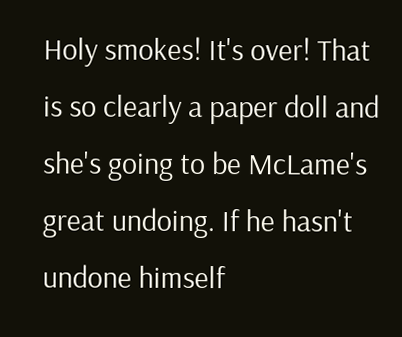Holy smokes! It's over! That is so clearly a paper doll and she's going to be McLame's great undoing. If he hasn't undone himself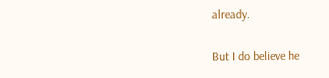already.

But I do believe he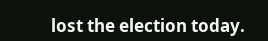lost the election today.